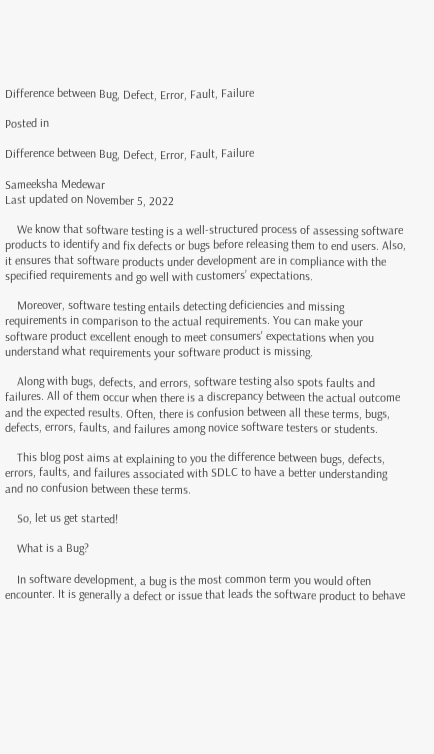Difference between Bug, Defect, Error, Fault, Failure

Posted in

Difference between Bug, Defect, Error, Fault, Failure

Sameeksha Medewar
Last updated on November 5, 2022

    We know that software testing is a well-structured process of assessing software products to identify and fix defects or bugs before releasing them to end users. Also, it ensures that software products under development are in compliance with the specified requirements and go well with customers’ expectations.

    Moreover, software testing entails detecting deficiencies and missing requirements in comparison to the actual requirements. You can make your software product excellent enough to meet consumers' expectations when you understand what requirements your software product is missing.

    Along with bugs, defects, and errors, software testing also spots faults and failures. All of them occur when there is a discrepancy between the actual outcome and the expected results. Often, there is confusion between all these terms, bugs, defects, errors, faults, and failures among novice software testers or students.

    This blog post aims at explaining to you the difference between bugs, defects, errors, faults, and failures associated with SDLC to have a better understanding and no confusion between these terms.

    So, let us get started!

    What is a Bug?

    In software development, a bug is the most common term you would often encounter. It is generally a defect or issue that leads the software product to behave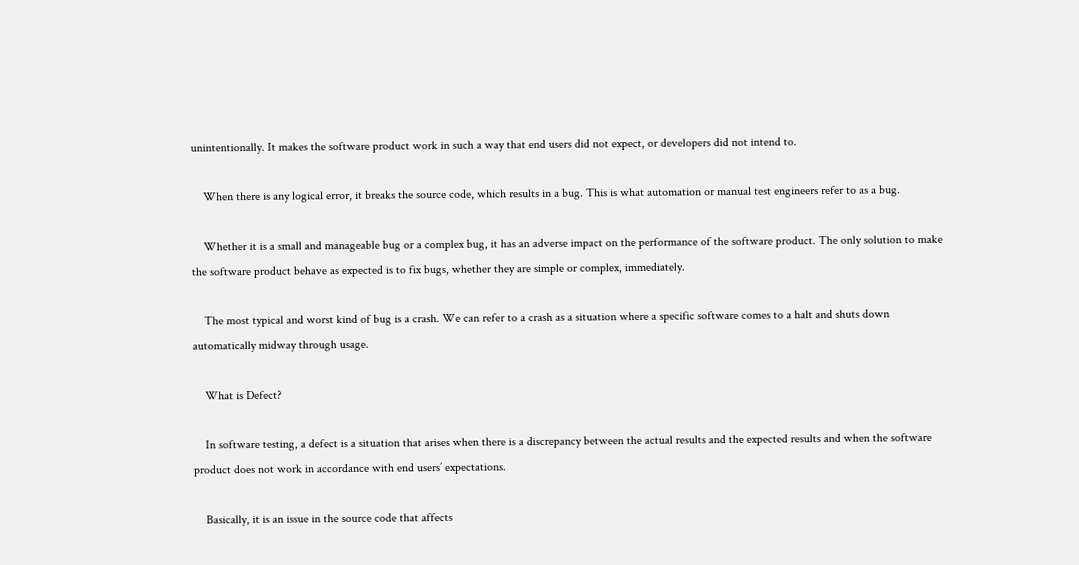unintentionally. It makes the software product work in such a way that end users did not expect, or developers did not intend to.

    When there is any logical error, it breaks the source code, which results in a bug. This is what automation or manual test engineers refer to as a bug.

    Whether it is a small and manageable bug or a complex bug, it has an adverse impact on the performance of the software product. The only solution to make the software product behave as expected is to fix bugs, whether they are simple or complex, immediately.

    The most typical and worst kind of bug is a crash. We can refer to a crash as a situation where a specific software comes to a halt and shuts down automatically midway through usage.

    What is Defect?

    In software testing, a defect is a situation that arises when there is a discrepancy between the actual results and the expected results and when the software product does not work in accordance with end users’ expectations.

    Basically, it is an issue in the source code that affects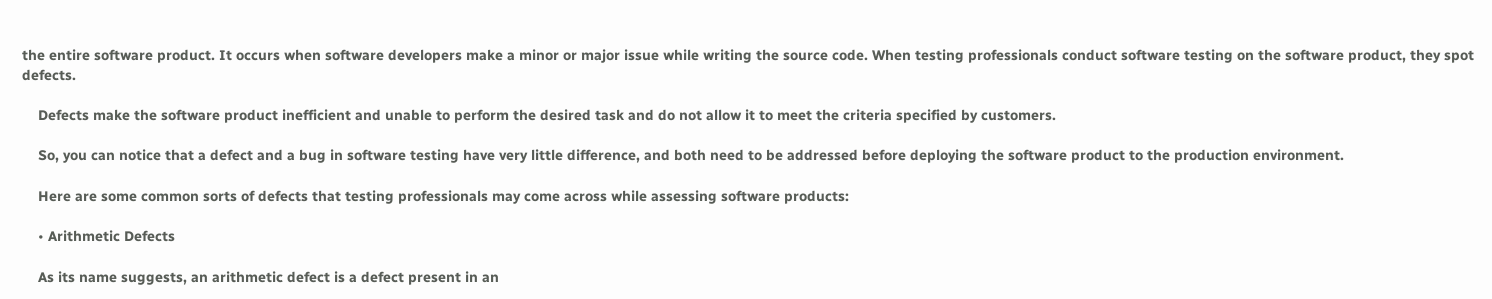the entire software product. It occurs when software developers make a minor or major issue while writing the source code. When testing professionals conduct software testing on the software product, they spot defects.

    Defects make the software product inefficient and unable to perform the desired task and do not allow it to meet the criteria specified by customers.

    So, you can notice that a defect and a bug in software testing have very little difference, and both need to be addressed before deploying the software product to the production environment.

    Here are some common sorts of defects that testing professionals may come across while assessing software products:

    • Arithmetic Defects

    As its name suggests, an arithmetic defect is a defect present in an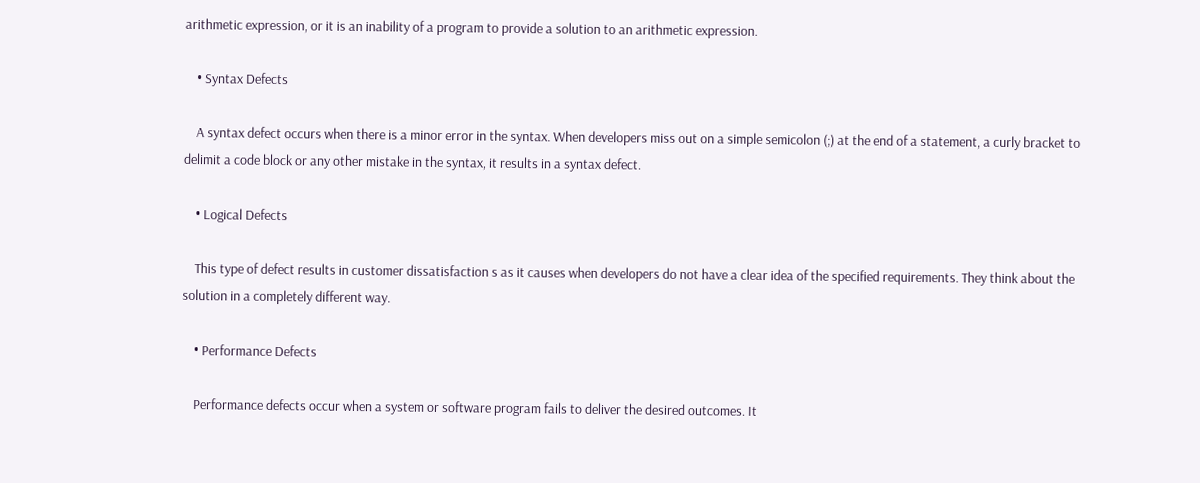arithmetic expression, or it is an inability of a program to provide a solution to an arithmetic expression.

    • Syntax Defects

    A syntax defect occurs when there is a minor error in the syntax. When developers miss out on a simple semicolon (;) at the end of a statement, a curly bracket to delimit a code block or any other mistake in the syntax, it results in a syntax defect.

    • Logical Defects

    This type of defect results in customer dissatisfaction s as it causes when developers do not have a clear idea of the specified requirements. They think about the solution in a completely different way.

    • Performance Defects

    Performance defects occur when a system or software program fails to deliver the desired outcomes. It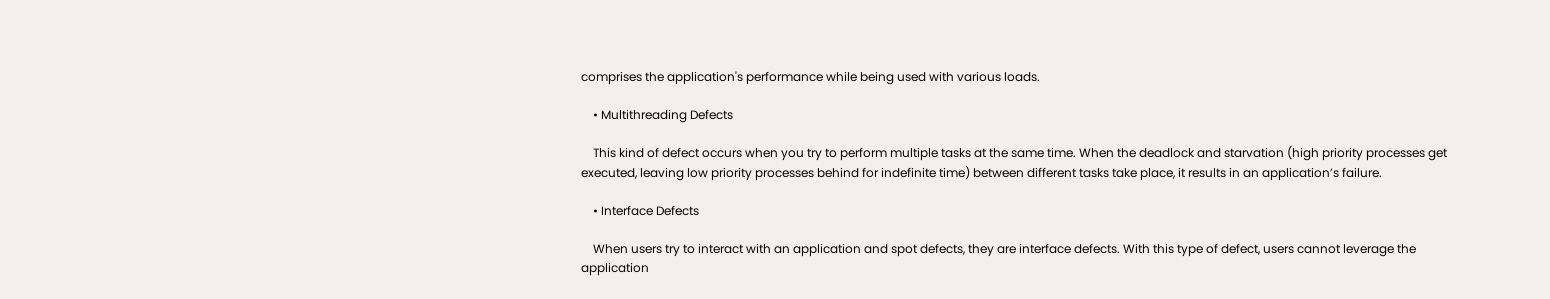comprises the application's performance while being used with various loads.

    • Multithreading Defects

    This kind of defect occurs when you try to perform multiple tasks at the same time. When the deadlock and starvation (high priority processes get executed, leaving low priority processes behind for indefinite time) between different tasks take place, it results in an application’s failure.

    • Interface Defects

    When users try to interact with an application and spot defects, they are interface defects. With this type of defect, users cannot leverage the application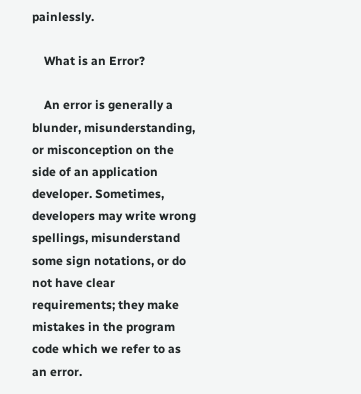painlessly.

    What is an Error?

    An error is generally a blunder, misunderstanding, or misconception on the side of an application developer. Sometimes, developers may write wrong spellings, misunderstand some sign notations, or do not have clear requirements; they make mistakes in the program code which we refer to as an error.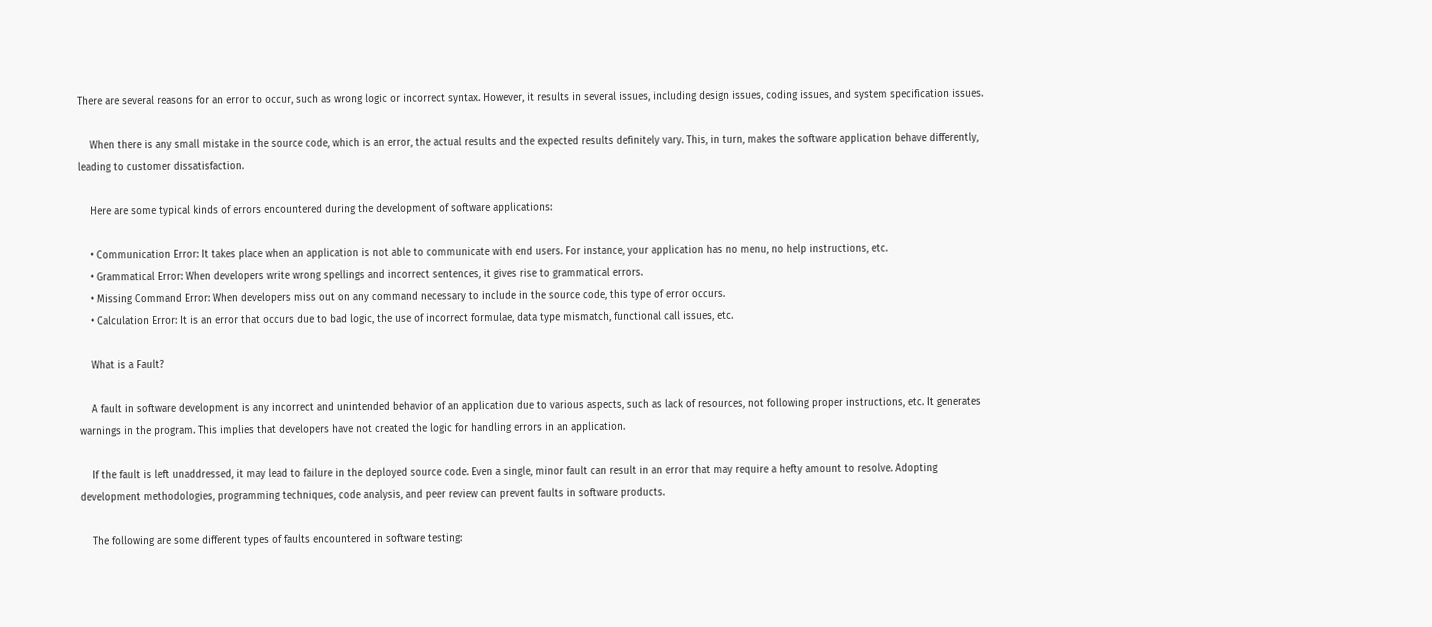There are several reasons for an error to occur, such as wrong logic or incorrect syntax. However, it results in several issues, including design issues, coding issues, and system specification issues.

    When there is any small mistake in the source code, which is an error, the actual results and the expected results definitely vary. This, in turn, makes the software application behave differently, leading to customer dissatisfaction.

    Here are some typical kinds of errors encountered during the development of software applications:

    • Communication Error: It takes place when an application is not able to communicate with end users. For instance, your application has no menu, no help instructions, etc.
    • Grammatical Error: When developers write wrong spellings and incorrect sentences, it gives rise to grammatical errors.
    • Missing Command Error: When developers miss out on any command necessary to include in the source code, this type of error occurs.
    • Calculation Error: It is an error that occurs due to bad logic, the use of incorrect formulae, data type mismatch, functional call issues, etc.

    What is a Fault?

    A fault in software development is any incorrect and unintended behavior of an application due to various aspects, such as lack of resources, not following proper instructions, etc. It generates warnings in the program. This implies that developers have not created the logic for handling errors in an application.

    If the fault is left unaddressed, it may lead to failure in the deployed source code. Even a single, minor fault can result in an error that may require a hefty amount to resolve. Adopting development methodologies, programming techniques, code analysis, and peer review can prevent faults in software products.

    The following are some different types of faults encountered in software testing: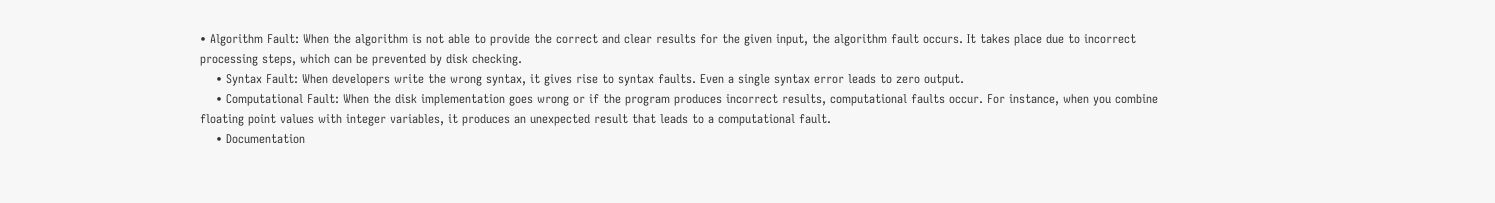• Algorithm Fault: When the algorithm is not able to provide the correct and clear results for the given input, the algorithm fault occurs. It takes place due to incorrect processing steps, which can be prevented by disk checking.
    • Syntax Fault: When developers write the wrong syntax, it gives rise to syntax faults. Even a single syntax error leads to zero output.
    • Computational Fault: When the disk implementation goes wrong or if the program produces incorrect results, computational faults occur. For instance, when you combine floating point values with integer variables, it produces an unexpected result that leads to a computational fault.
    • Documentation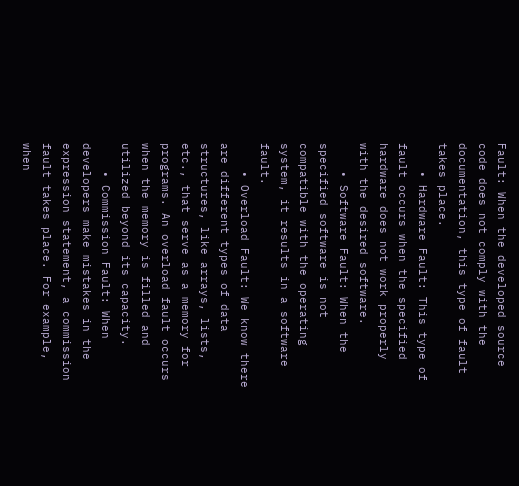Fault: When the developed source code does not comply with the documentation, this type of fault takes place.
    • Hardware Fault: This type of fault occurs when the specified hardware does not work properly with the desired software.
    • Software Fault: When the specified software is not compatible with the operating system, it results in a software fault.
    • Overload Fault: We know there are different types of data structures, like arrays, lists, etc., that serve as a memory for programs. An overload fault occurs when the memory is filled and utilized beyond its capacity.
    • Commission Fault: When developers make mistakes in the expression statement, a commission fault takes place. For example, when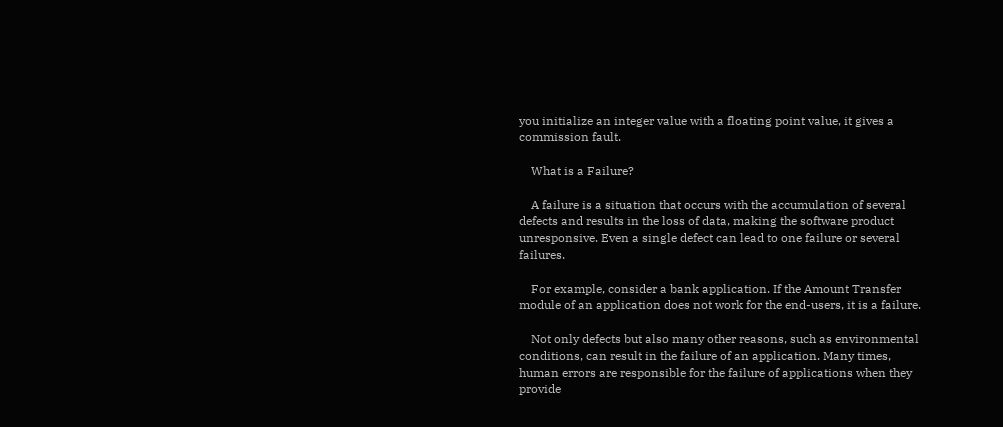you initialize an integer value with a floating point value, it gives a commission fault.

    What is a Failure?

    A failure is a situation that occurs with the accumulation of several defects and results in the loss of data, making the software product unresponsive. Even a single defect can lead to one failure or several failures.

    For example, consider a bank application. If the Amount Transfer module of an application does not work for the end-users, it is a failure.

    Not only defects but also many other reasons, such as environmental conditions, can result in the failure of an application. Many times, human errors are responsible for the failure of applications when they provide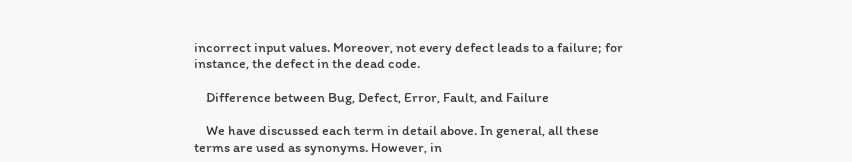incorrect input values. Moreover, not every defect leads to a failure; for instance, the defect in the dead code.

    Difference between Bug, Defect, Error, Fault, and Failure

    We have discussed each term in detail above. In general, all these terms are used as synonyms. However, in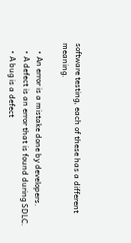software testing, each of these has a different meaning.

    • An error is a mistake done by developers.
    • A defect is an error that is found during SDLC.
    • A bug is a defect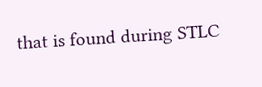that is found during STLC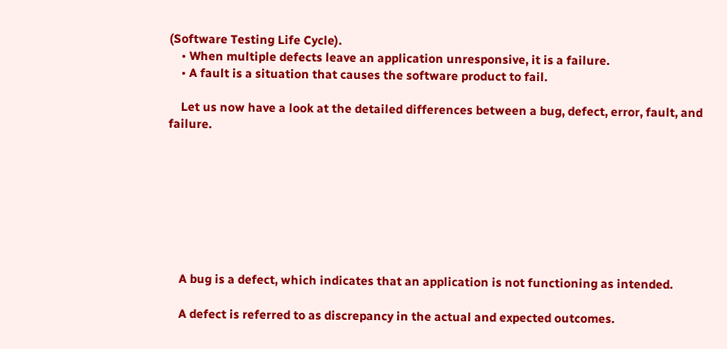(Software Testing Life Cycle).
    • When multiple defects leave an application unresponsive, it is a failure.
    • A fault is a situation that causes the software product to fail.

    Let us now have a look at the detailed differences between a bug, defect, error, fault, and failure.








    A bug is a defect, which indicates that an application is not functioning as intended.

    A defect is referred to as discrepancy in the actual and expected outcomes.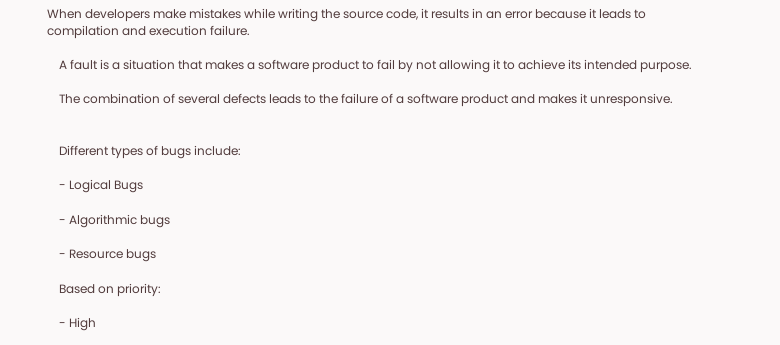When developers make mistakes while writing the source code, it results in an error because it leads to compilation and execution failure.

    A fault is a situation that makes a software product to fail by not allowing it to achieve its intended purpose.

    The combination of several defects leads to the failure of a software product and makes it unresponsive.


    Different types of bugs include:

    - Logical Bugs

    - Algorithmic bugs

    - Resource bugs

    Based on priority:

    - High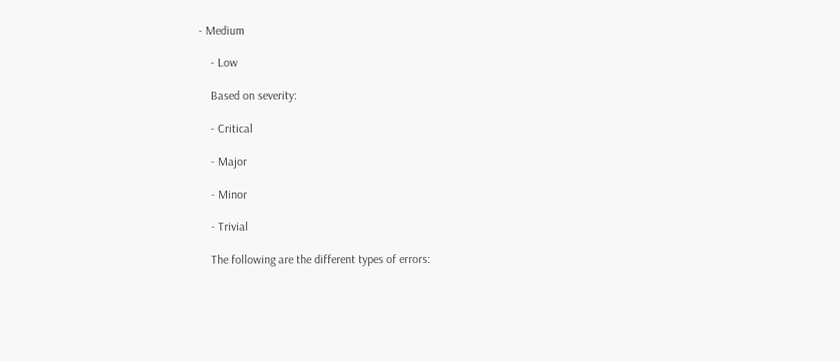- Medium

    - Low

    Based on severity:

    - Critical

    - Major

    - Minor

    - Trivial

    The following are the different types of errors: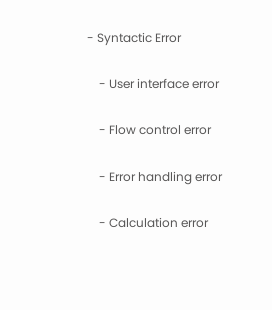- Syntactic Error

    - User interface error

    - Flow control error

    - Error handling error

    - Calculation error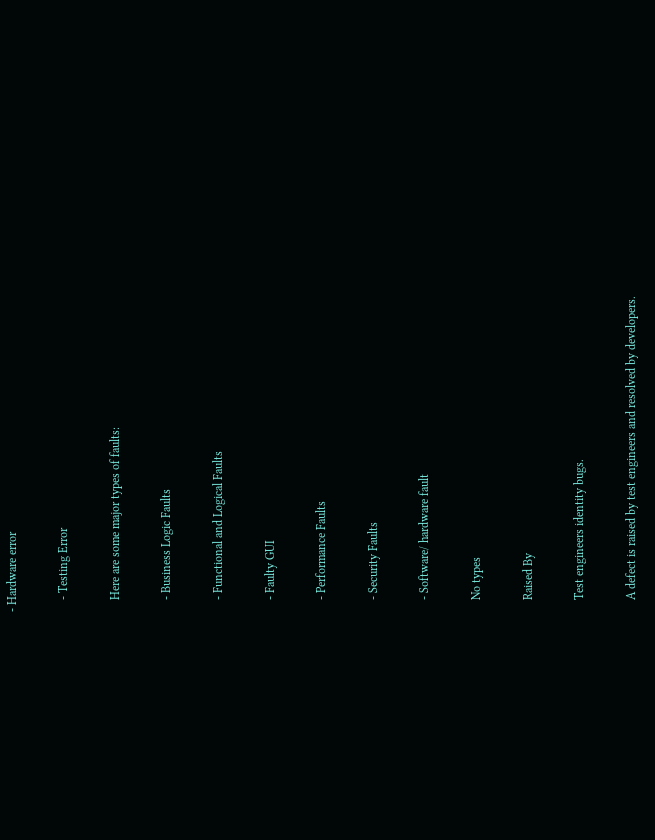- Hardware error

    - Testing Error

    Here are some major types of faults:

    - Business Logic Faults

    - Functional and Logical Faults

    - Faulty GUI

    - Performance Faults

    - Security Faults

    - Software/ hardware fault

    No types

    Raised By

    Test engineers identity bugs.

    A defect is raised by test engineers and resolved by developers.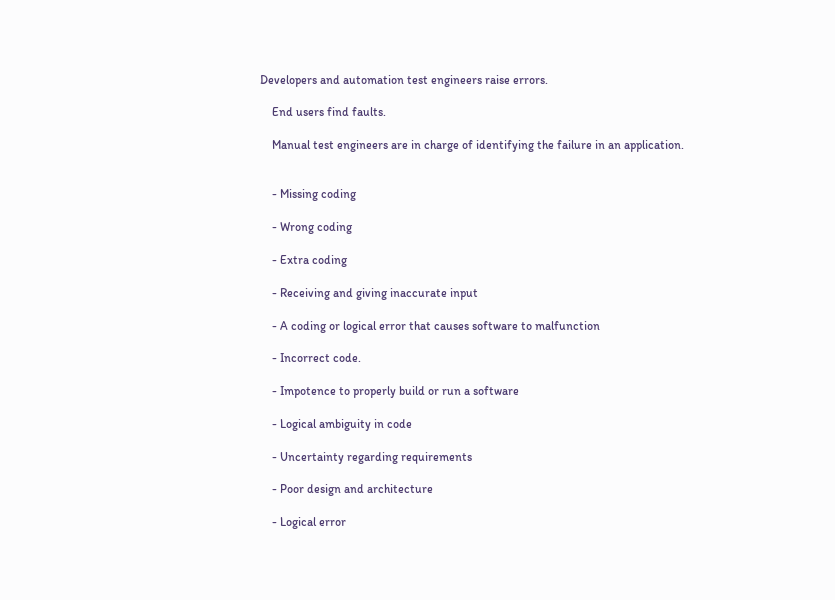Developers and automation test engineers raise errors.

    End users find faults.

    Manual test engineers are in charge of identifying the failure in an application.


    - Missing coding

    - Wrong coding

    - Extra coding

    - Receiving and giving inaccurate input

    - A coding or logical error that causes software to malfunction

    - Incorrect code.

    - Impotence to properly build or run a software

    - Logical ambiguity in code

    - Uncertainty regarding requirements

    - Poor design and architecture

    - Logical error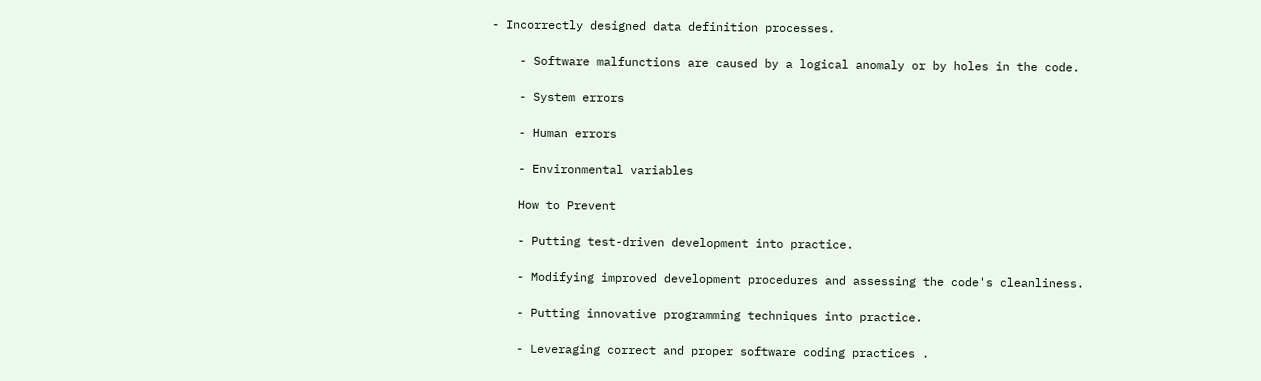- Incorrectly designed data definition processes.

    - Software malfunctions are caused by a logical anomaly or by holes in the code.

    - System errors

    - Human errors

    - Environmental variables

    How to Prevent

    - Putting test-driven development into practice.

    - Modifying improved development procedures and assessing the code's cleanliness.

    - Putting innovative programming techniques into practice.

    - Leveraging correct and proper software coding practices .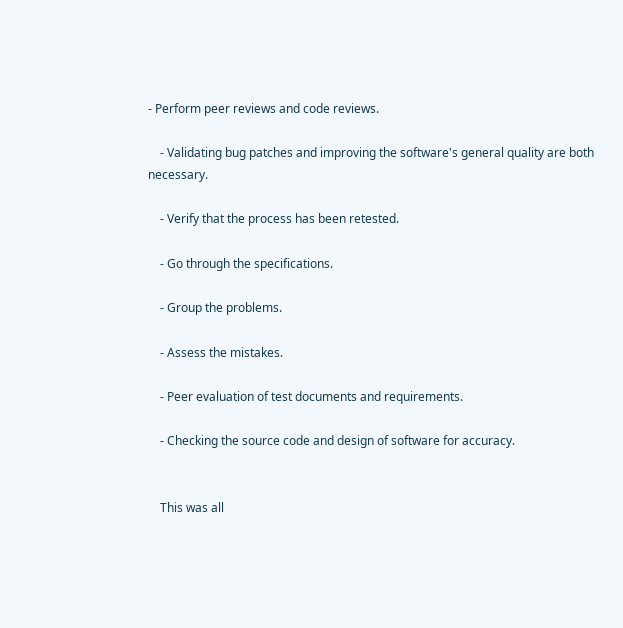- Perform peer reviews and code reviews.

    - Validating bug patches and improving the software's general quality are both necessary.

    - Verify that the process has been retested.

    - Go through the specifications.

    - Group the problems.

    - Assess the mistakes.

    - Peer evaluation of test documents and requirements.

    - Checking the source code and design of software for accuracy.


    This was all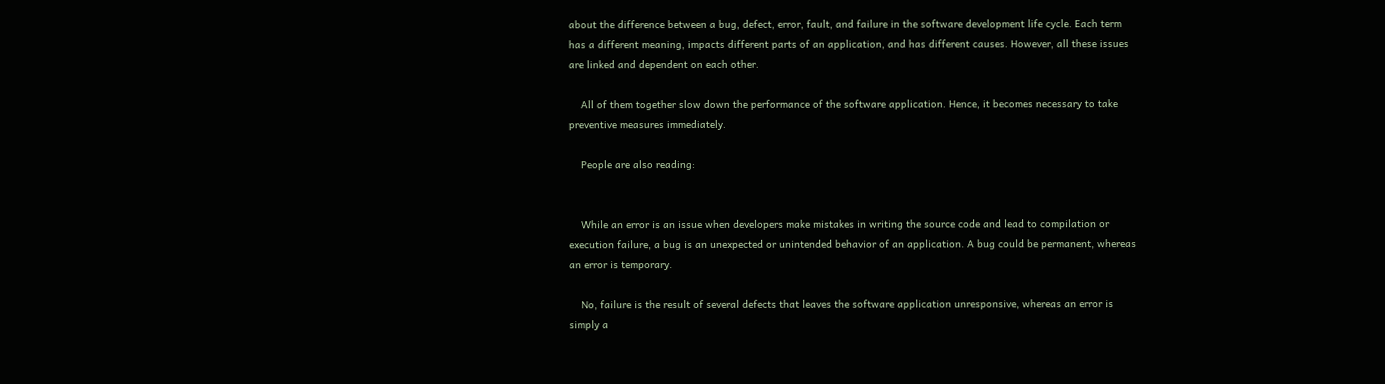about the difference between a bug, defect, error, fault, and failure in the software development life cycle. Each term has a different meaning, impacts different parts of an application, and has different causes. However, all these issues are linked and dependent on each other.

    All of them together slow down the performance of the software application. Hence, it becomes necessary to take preventive measures immediately.

    People are also reading:


    While an error is an issue when developers make mistakes in writing the source code and lead to compilation or execution failure, a bug is an unexpected or unintended behavior of an application. A bug could be permanent, whereas an error is temporary.

    No, failure is the result of several defects that leaves the software application unresponsive, whereas an error is simply a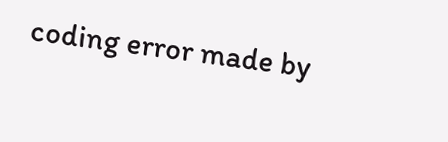coding error made by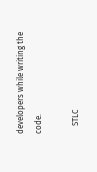developers while writing the code.

    STLC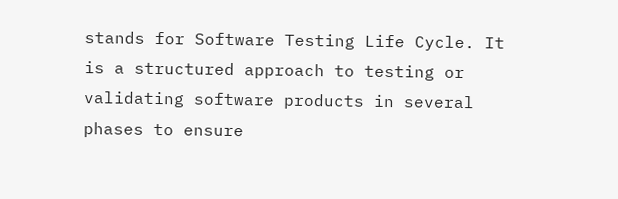stands for Software Testing Life Cycle. It is a structured approach to testing or validating software products in several phases to ensure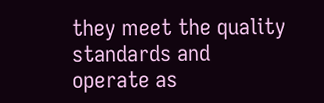they meet the quality standards and operate as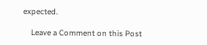expected.

    Leave a Comment on this Post